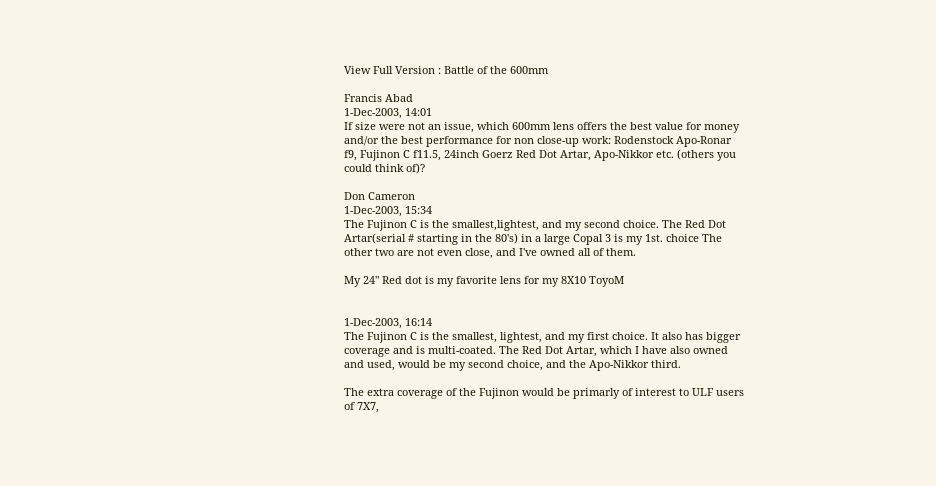View Full Version : Battle of the 600mm

Francis Abad
1-Dec-2003, 14:01
If size were not an issue, which 600mm lens offers the best value for money and/or the best performance for non close-up work: Rodenstock Apo-Ronar f9, Fujinon C f11.5, 24inch Goerz Red Dot Artar, Apo-Nikkor etc. (others you could think of)?

Don Cameron
1-Dec-2003, 15:34
The Fujinon C is the smallest,lightest, and my second choice. The Red Dot Artar(serial # starting in the 80's) in a large Copal 3 is my 1st. choice The other two are not even close, and I've owned all of them.

My 24" Red dot is my favorite lens for my 8X10 ToyoM


1-Dec-2003, 16:14
The Fujinon C is the smallest, lightest, and my first choice. It also has bigger coverage and is multi-coated. The Red Dot Artar, which I have also owned and used, would be my second choice, and the Apo-Nikkor third.

The extra coverage of the Fujinon would be primarly of interest to ULF users of 7X7,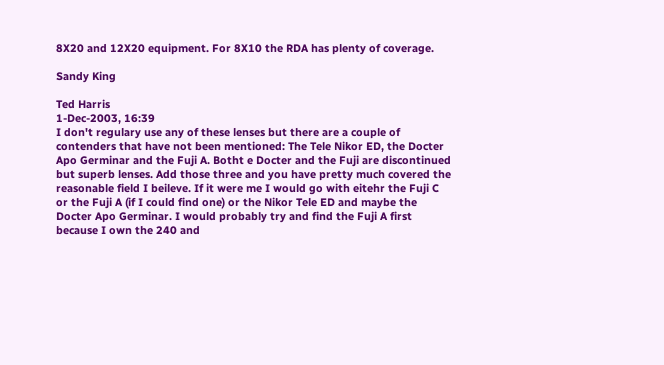8X20 and 12X20 equipment. For 8X10 the RDA has plenty of coverage.

Sandy King

Ted Harris
1-Dec-2003, 16:39
I don't regulary use any of these lenses but there are a couple of contenders that have not been mentioned: The Tele Nikor ED, the Docter Apo Germinar and the Fuji A. Botht e Docter and the Fuji are discontinued but superb lenses. Add those three and you have pretty much covered the reasonable field I beileve. If it were me I would go with eitehr the Fuji C or the Fuji A (if I could find one) or the Nikor Tele ED and maybe the Docter Apo Germinar. I would probably try and find the Fuji A first because I own the 240 and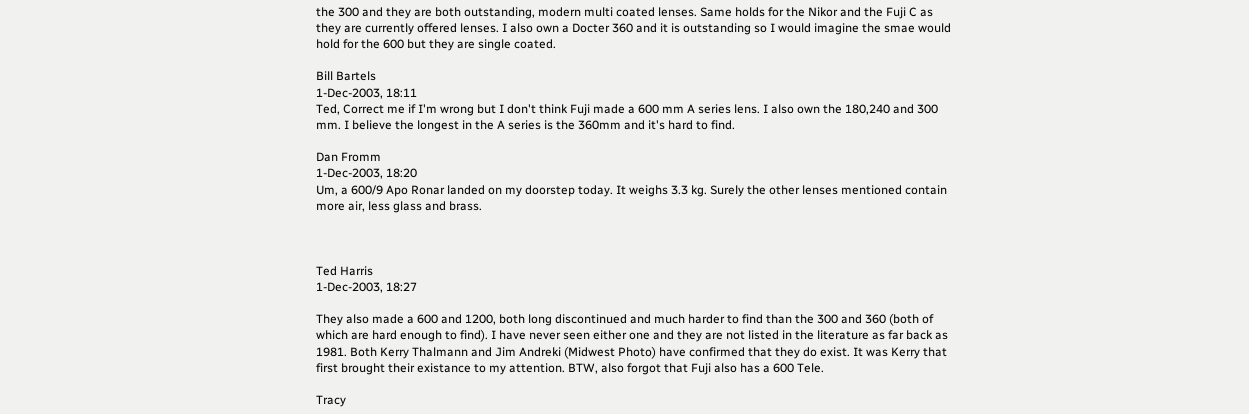the 300 and they are both outstanding, modern multi coated lenses. Same holds for the Nikor and the Fuji C as they are currently offered lenses. I also own a Docter 360 and it is outstanding so I would imagine the smae would hold for the 600 but they are single coated.

Bill Bartels
1-Dec-2003, 18:11
Ted, Correct me if I'm wrong but I don't think Fuji made a 600 mm A series lens. I also own the 180,240 and 300 mm. I believe the longest in the A series is the 360mm and it's hard to find.

Dan Fromm
1-Dec-2003, 18:20
Um, a 600/9 Apo Ronar landed on my doorstep today. It weighs 3.3 kg. Surely the other lenses mentioned contain more air, less glass and brass.



Ted Harris
1-Dec-2003, 18:27

They also made a 600 and 1200, both long discontinued and much harder to find than the 300 and 360 (both of which are hard enough to find). I have never seen either one and they are not listed in the literature as far back as 1981. Both Kerry Thalmann and Jim Andreki (Midwest Photo) have confirmed that they do exist. It was Kerry that first brought their existance to my attention. BTW, also forgot that Fuji also has a 600 Tele.

Tracy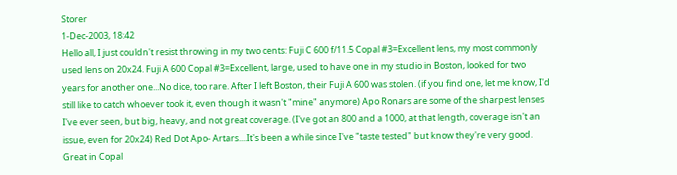Storer
1-Dec-2003, 18:42
Hello all, I just couldn't resist throwing in my two cents: Fuji C 600 f/11.5 Copal #3=Excellent lens, my most commonly used lens on 20x24. Fuji A 600 Copal #3=Excellent, large, used to have one in my studio in Boston, looked for two years for another one...No dice, too rare. After I left Boston, their Fuji A 600 was stolen. (if you find one, let me know, I'd still like to catch whoever took it, even though it wasn't "mine" anymore) Apo Ronars are some of the sharpest lenses I've ever seen, but big, heavy, and not great coverage. (I've got an 800 and a 1000, at that length, coverage isn't an issue, even for 20x24) Red Dot Apo- Artars....It's been a while since I've "taste tested" but know they're very good. Great in Copal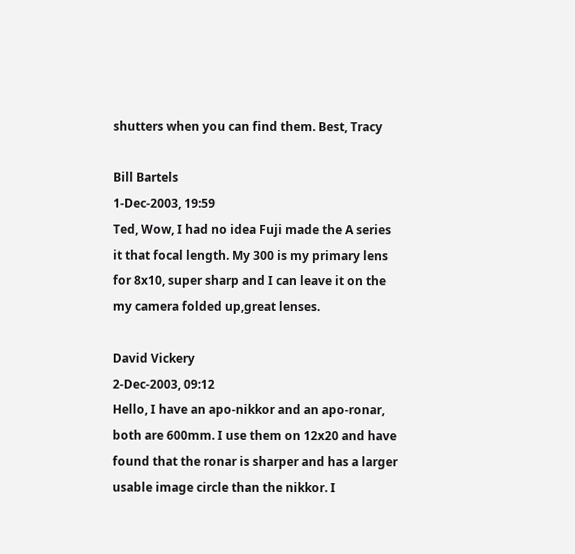shutters when you can find them. Best, Tracy

Bill Bartels
1-Dec-2003, 19:59
Ted, Wow, I had no idea Fuji made the A series it that focal length. My 300 is my primary lens for 8x10, super sharp and I can leave it on the my camera folded up,great lenses.

David Vickery
2-Dec-2003, 09:12
Hello, I have an apo-nikkor and an apo-ronar, both are 600mm. I use them on 12x20 and have found that the ronar is sharper and has a larger usable image circle than the nikkor. I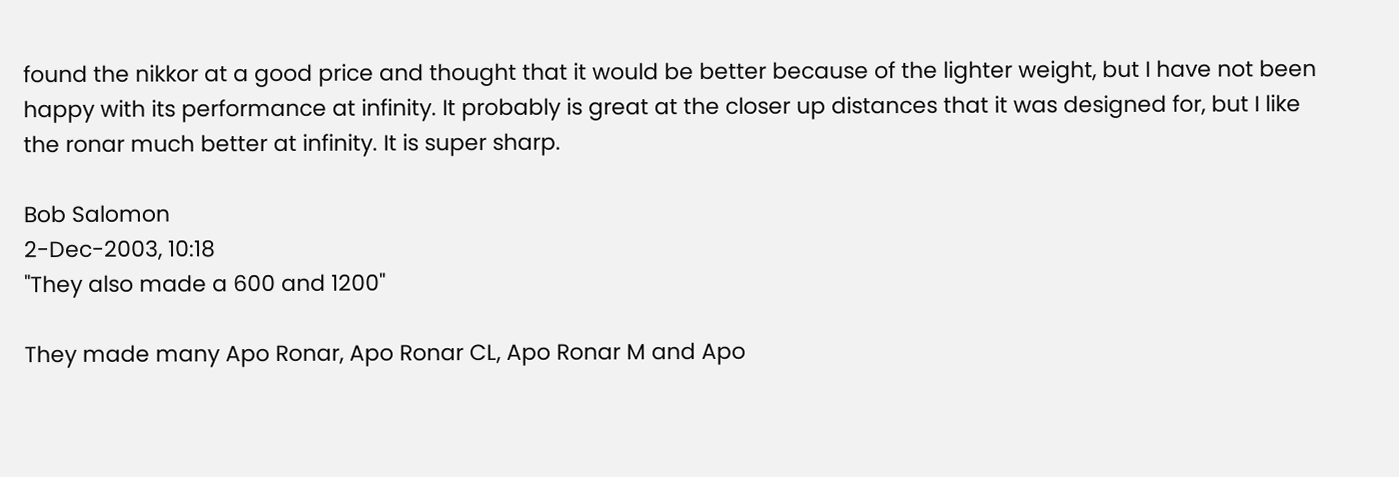found the nikkor at a good price and thought that it would be better because of the lighter weight, but I have not been happy with its performance at infinity. It probably is great at the closer up distances that it was designed for, but I like the ronar much better at infinity. It is super sharp.

Bob Salomon
2-Dec-2003, 10:18
"They also made a 600 and 1200"

They made many Apo Ronar, Apo Ronar CL, Apo Ronar M and Apo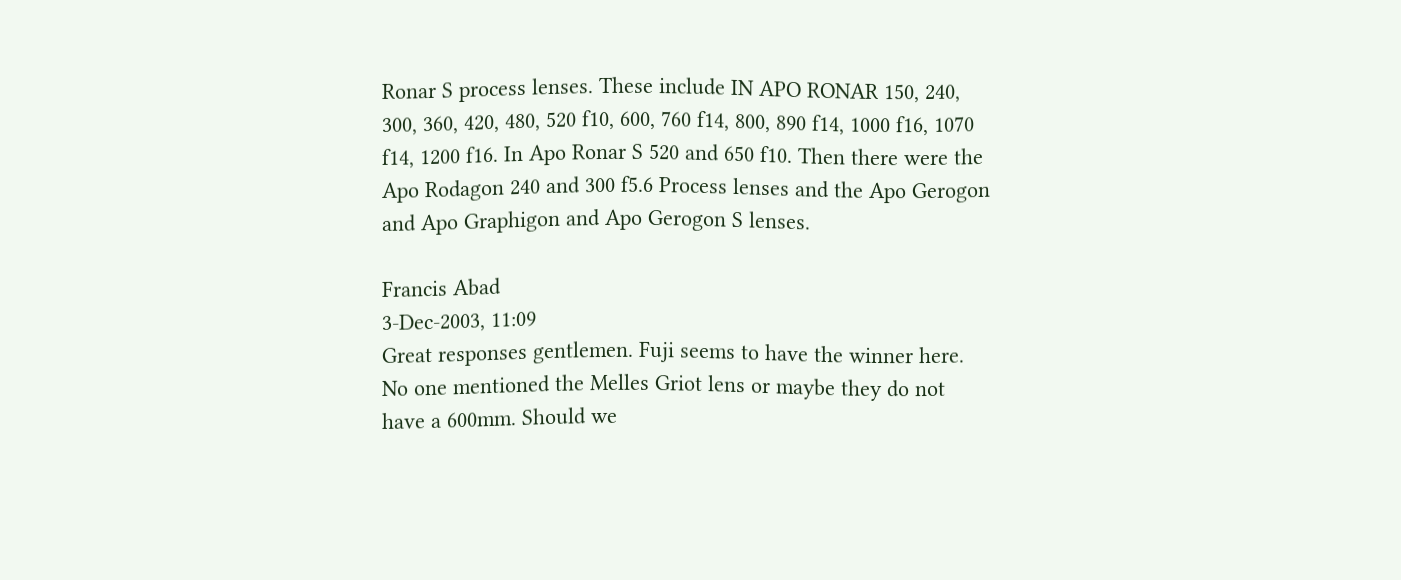Ronar S process lenses. These include IN APO RONAR 150, 240, 300, 360, 420, 480, 520 f10, 600, 760 f14, 800, 890 f14, 1000 f16, 1070 f14, 1200 f16. In Apo Ronar S 520 and 650 f10. Then there were the Apo Rodagon 240 and 300 f5.6 Process lenses and the Apo Gerogon and Apo Graphigon and Apo Gerogon S lenses.

Francis Abad
3-Dec-2003, 11:09
Great responses gentlemen. Fuji seems to have the winner here. No one mentioned the Melles Griot lens or maybe they do not have a 600mm. Should we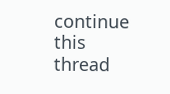continue this thread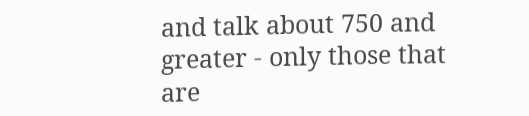and talk about 750 and greater - only those that are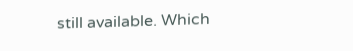still available. Which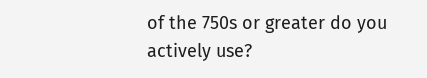of the 750s or greater do you actively use?